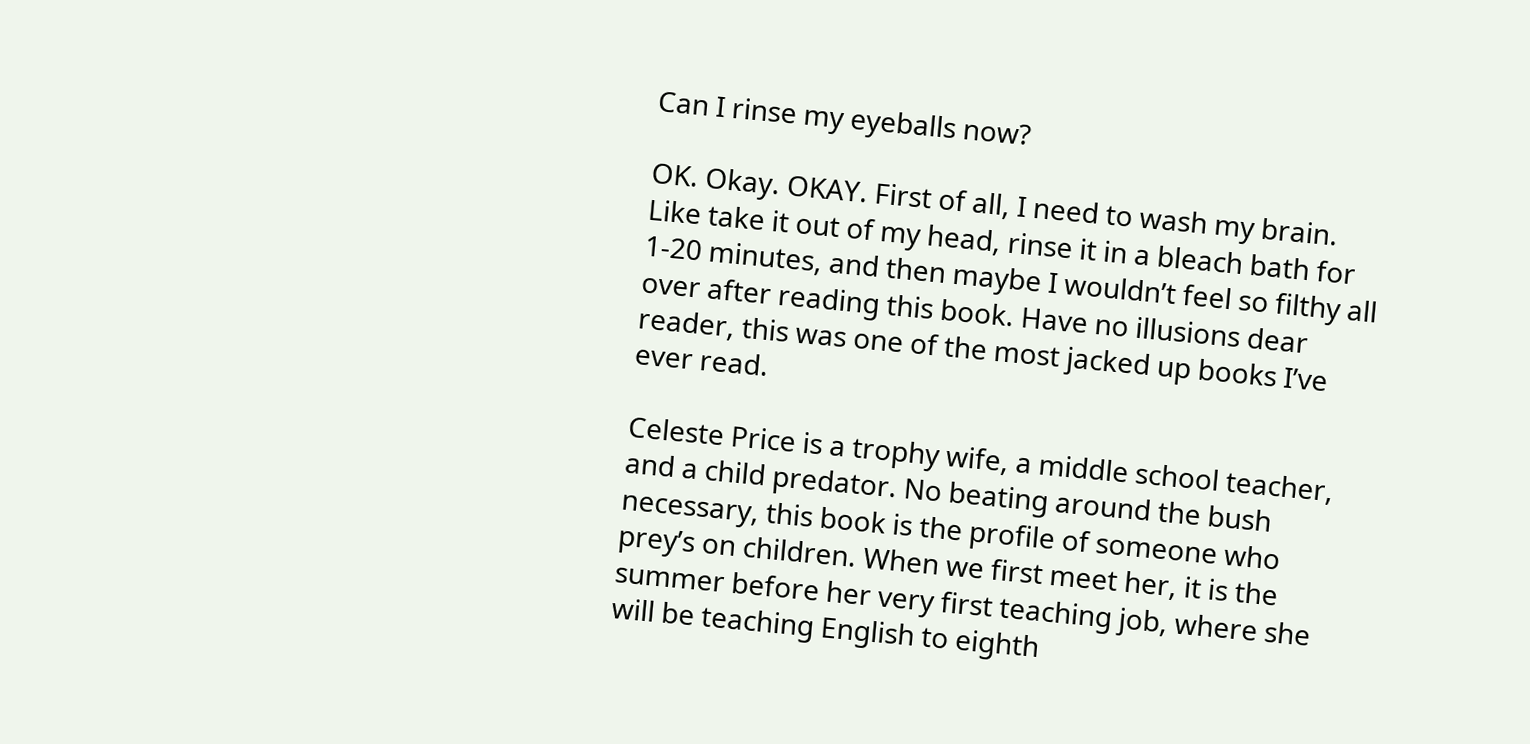Can I rinse my eyeballs now?

OK. Okay. OKAY. First of all, I need to wash my brain. Like take it out of my head, rinse it in a bleach bath for 1-20 minutes, and then maybe I wouldn’t feel so filthy all over after reading this book. Have no illusions dear reader, this was one of the most jacked up books I’ve ever read.

Celeste Price is a trophy wife, a middle school teacher, and a child predator. No beating around the bush necessary, this book is the profile of someone who prey’s on children. When we first meet her, it is the summer before her very first teaching job, where she will be teaching English to eighth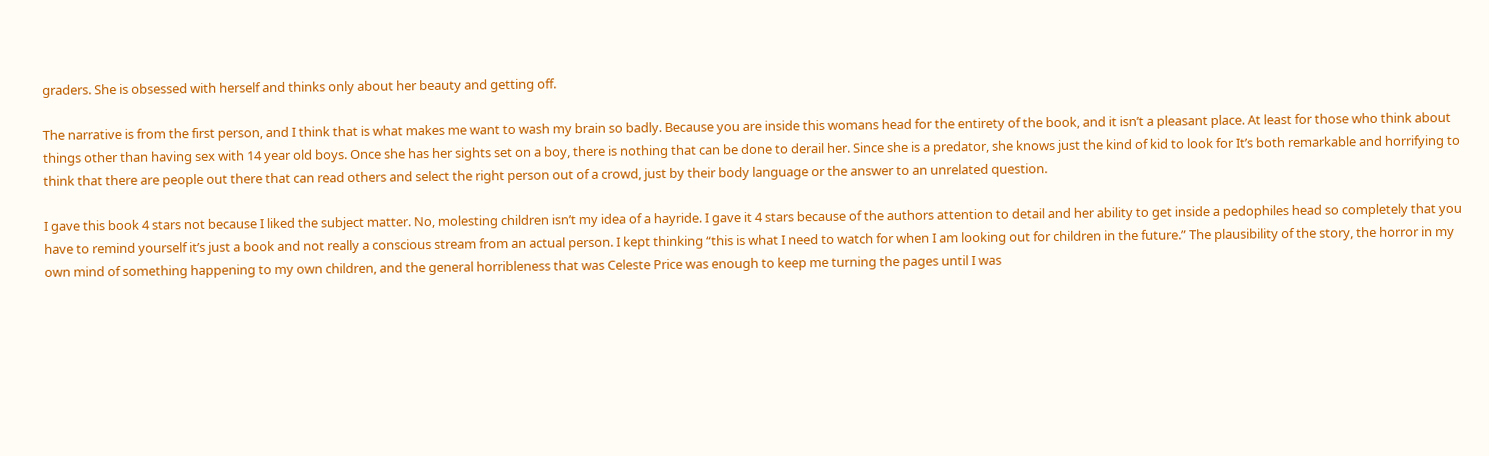graders. She is obsessed with herself and thinks only about her beauty and getting off.

The narrative is from the first person, and I think that is what makes me want to wash my brain so badly. Because you are inside this womans head for the entirety of the book, and it isn’t a pleasant place. At least for those who think about things other than having sex with 14 year old boys. Once she has her sights set on a boy, there is nothing that can be done to derail her. Since she is a predator, she knows just the kind of kid to look for It’s both remarkable and horrifying to think that there are people out there that can read others and select the right person out of a crowd, just by their body language or the answer to an unrelated question.

I gave this book 4 stars not because I liked the subject matter. No, molesting children isn’t my idea of a hayride. I gave it 4 stars because of the authors attention to detail and her ability to get inside a pedophiles head so completely that you have to remind yourself it’s just a book and not really a conscious stream from an actual person. I kept thinking “this is what I need to watch for when I am looking out for children in the future.” The plausibility of the story, the horror in my own mind of something happening to my own children, and the general horribleness that was Celeste Price was enough to keep me turning the pages until I was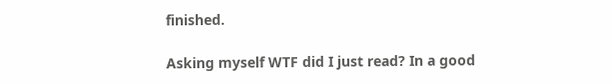finished.

Asking myself WTF did I just read? In a good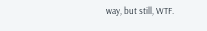way, but still, WTF.